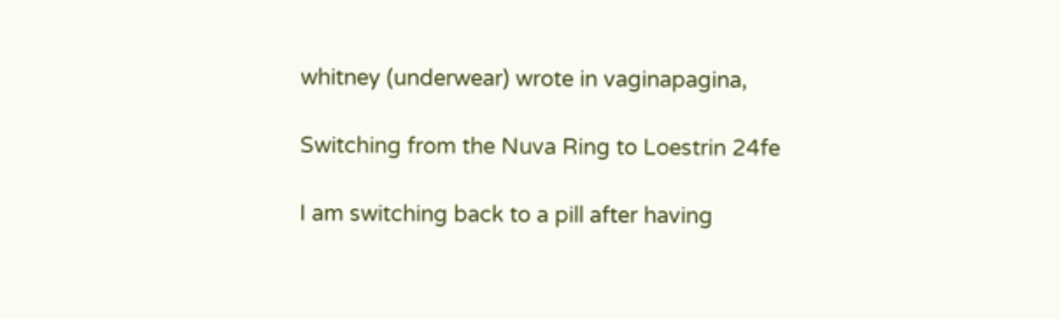whitney (underwear) wrote in vaginapagina,

Switching from the Nuva Ring to Loestrin 24fe

I am switching back to a pill after having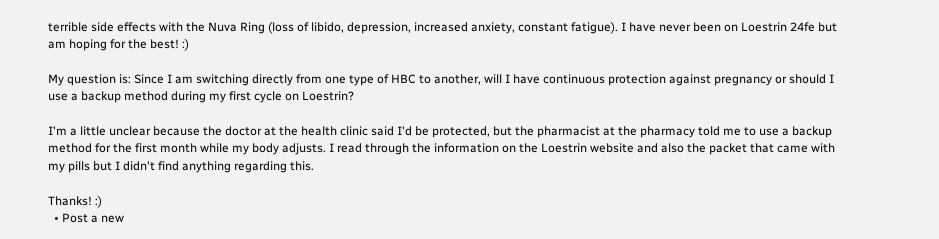terrible side effects with the Nuva Ring (loss of libido, depression, increased anxiety, constant fatigue). I have never been on Loestrin 24fe but am hoping for the best! :)

My question is: Since I am switching directly from one type of HBC to another, will I have continuous protection against pregnancy or should I use a backup method during my first cycle on Loestrin?

I'm a little unclear because the doctor at the health clinic said I'd be protected, but the pharmacist at the pharmacy told me to use a backup method for the first month while my body adjusts. I read through the information on the Loestrin website and also the packet that came with my pills but I didn't find anything regarding this.

Thanks! :)
  • Post a new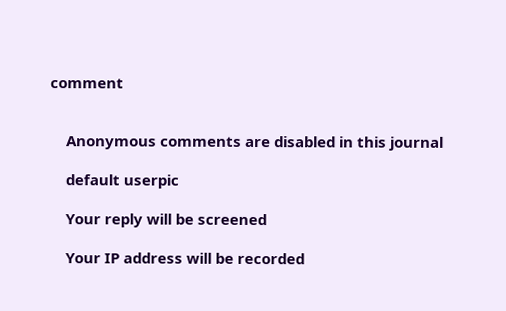comment


    Anonymous comments are disabled in this journal

    default userpic

    Your reply will be screened

    Your IP address will be recorded